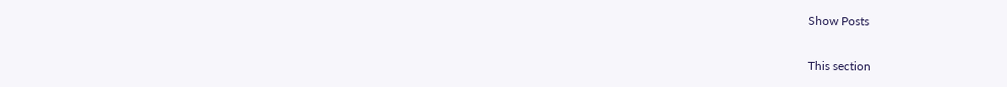Show Posts

This section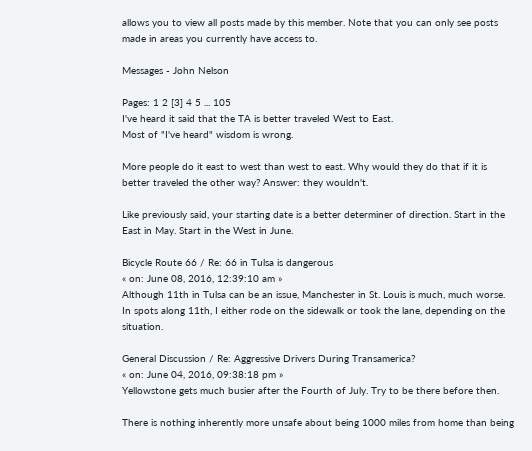allows you to view all posts made by this member. Note that you can only see posts made in areas you currently have access to.

Messages - John Nelson

Pages: 1 2 [3] 4 5 ... 105
I've heard it said that the TA is better traveled West to East.
Most of "I've heard" wisdom is wrong.

More people do it east to west than west to east. Why would they do that if it is better traveled the other way? Answer: they wouldn't.

Like previously said, your starting date is a better determiner of direction. Start in the East in May. Start in the West in June.

Bicycle Route 66 / Re: 66 in Tulsa is dangerous
« on: June 08, 2016, 12:39:10 am »
Although 11th in Tulsa can be an issue, Manchester in St. Louis is much, much worse. In spots along 11th, I either rode on the sidewalk or took the lane, depending on the situation.

General Discussion / Re: Aggressive Drivers During Transamerica?
« on: June 04, 2016, 09:38:18 pm »
Yellowstone gets much busier after the Fourth of July. Try to be there before then.

There is nothing inherently more unsafe about being 1000 miles from home than being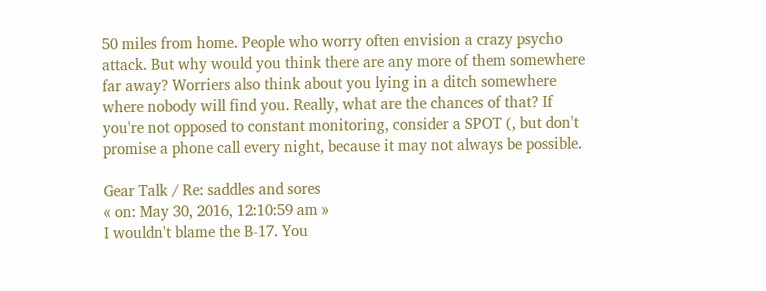50 miles from home. People who worry often envision a crazy psycho attack. But why would you think there are any more of them somewhere far away? Worriers also think about you lying in a ditch somewhere where nobody will find you. Really, what are the chances of that? If you're not opposed to constant monitoring, consider a SPOT (, but don't promise a phone call every night, because it may not always be possible.

Gear Talk / Re: saddles and sores
« on: May 30, 2016, 12:10:59 am »
I wouldn't blame the B-17. You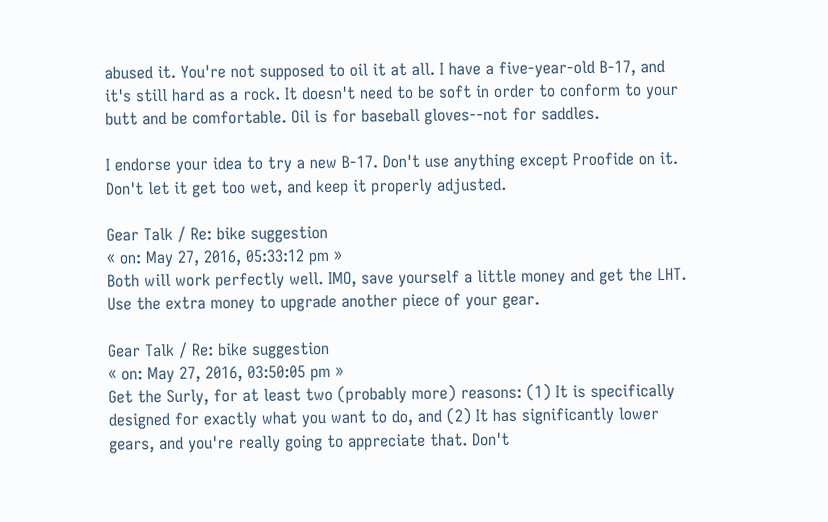abused it. You're not supposed to oil it at all. I have a five-year-old B-17, and it's still hard as a rock. It doesn't need to be soft in order to conform to your butt and be comfortable. Oil is for baseball gloves--not for saddles.

I endorse your idea to try a new B-17. Don't use anything except Proofide on it. Don't let it get too wet, and keep it properly adjusted.

Gear Talk / Re: bike suggestion
« on: May 27, 2016, 05:33:12 pm »
Both will work perfectly well. IMO, save yourself a little money and get the LHT. Use the extra money to upgrade another piece of your gear.

Gear Talk / Re: bike suggestion
« on: May 27, 2016, 03:50:05 pm »
Get the Surly, for at least two (probably more) reasons: (1) It is specifically designed for exactly what you want to do, and (2) It has significantly lower gears, and you're really going to appreciate that. Don't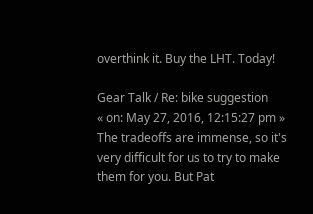overthink it. Buy the LHT. Today!

Gear Talk / Re: bike suggestion
« on: May 27, 2016, 12:15:27 pm »
The tradeoffs are immense, so it's very difficult for us to try to make them for you. But Pat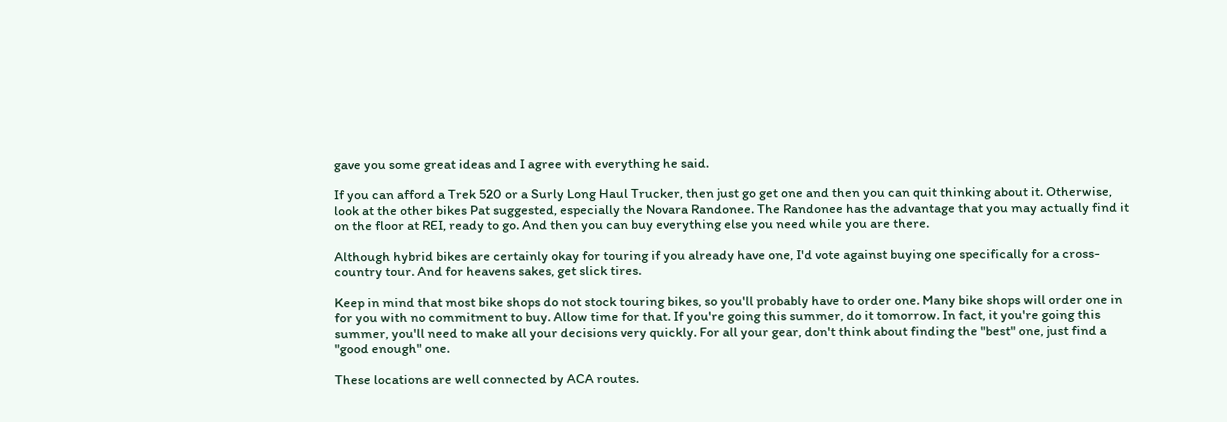gave you some great ideas and I agree with everything he said.

If you can afford a Trek 520 or a Surly Long Haul Trucker, then just go get one and then you can quit thinking about it. Otherwise, look at the other bikes Pat suggested, especially the Novara Randonee. The Randonee has the advantage that you may actually find it on the floor at REI, ready to go. And then you can buy everything else you need while you are there.

Although hybrid bikes are certainly okay for touring if you already have one, I'd vote against buying one specifically for a cross-country tour. And for heavens sakes, get slick tires.

Keep in mind that most bike shops do not stock touring bikes, so you'll probably have to order one. Many bike shops will order one in for you with no commitment to buy. Allow time for that. If you're going this summer, do it tomorrow. In fact, it you're going this summer, you'll need to make all your decisions very quickly. For all your gear, don't think about finding the "best" one, just find a "good enough" one.

These locations are well connected by ACA routes.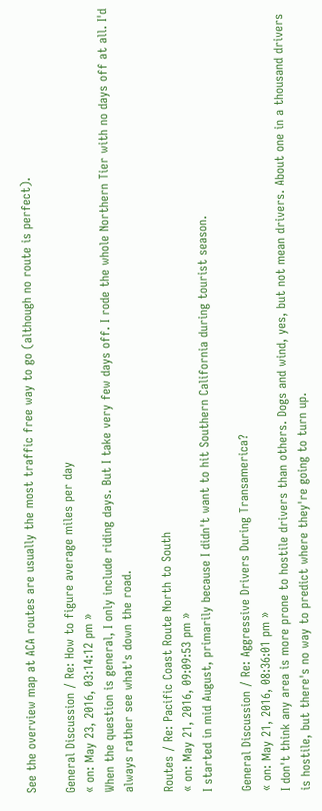See the overview map at ACA routes are usually the most traffic free way to go (although no route is perfect).

General Discussion / Re: How to figure average miles per day
« on: May 23, 2016, 03:14:12 pm »
When the question is general, I only include riding days. But I take very few days off. I rode the whole Northern Tier with no days off at all. I'd always rather see what's down the road.

Routes / Re: Pacific Coast Route North to South
« on: May 21, 2016, 09:09:53 pm »
I started in mid August, primarily because I didn't want to hit Southern California during tourist season.

General Discussion / Re: Aggressive Drivers During Transamerica?
« on: May 21, 2016, 08:36:01 pm »
I don't think any area is more prone to hostile drivers than others. Dogs and wind, yes, but not mean drivers. About one in a thousand drivers is hostile, but there's no way to predict where they're going to turn up.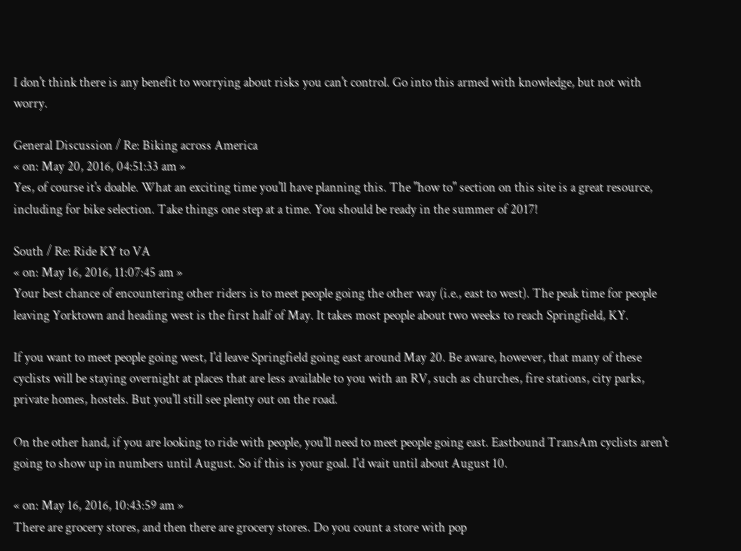I don't think there is any benefit to worrying about risks you can't control. Go into this armed with knowledge, but not with worry.

General Discussion / Re: Biking across America
« on: May 20, 2016, 04:51:33 am »
Yes, of course it's doable. What an exciting time you'll have planning this. The "how to" section on this site is a great resource, including for bike selection. Take things one step at a time. You should be ready in the summer of 2017!

South / Re: Ride KY to VA
« on: May 16, 2016, 11:07:45 am »
Your best chance of encountering other riders is to meet people going the other way (i.e., east to west). The peak time for people leaving Yorktown and heading west is the first half of May. It takes most people about two weeks to reach Springfield, KY.

If you want to meet people going west, I'd leave Springfield going east around May 20. Be aware, however, that many of these cyclists will be staying overnight at places that are less available to you with an RV, such as churches, fire stations, city parks, private homes, hostels. But you'll still see plenty out on the road.

On the other hand, if you are looking to ride with people, you'll need to meet people going east. Eastbound TransAm cyclists aren't going to show up in numbers until August. So if this is your goal. I'd wait until about August 10.

« on: May 16, 2016, 10:43:59 am »
There are grocery stores, and then there are grocery stores. Do you count a store with pop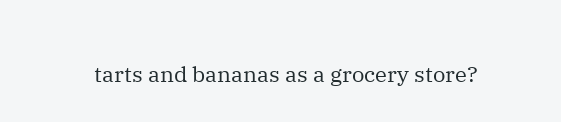tarts and bananas as a grocery store?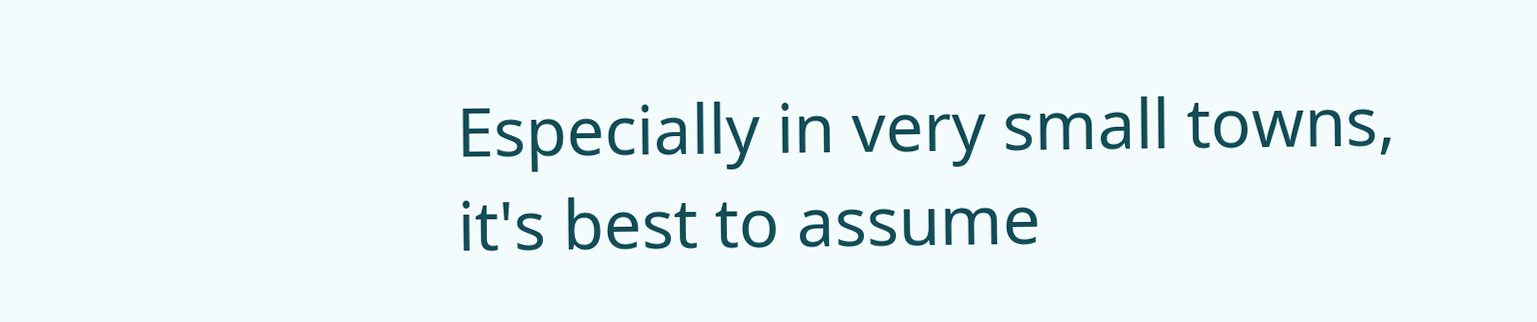Especially in very small towns, it's best to assume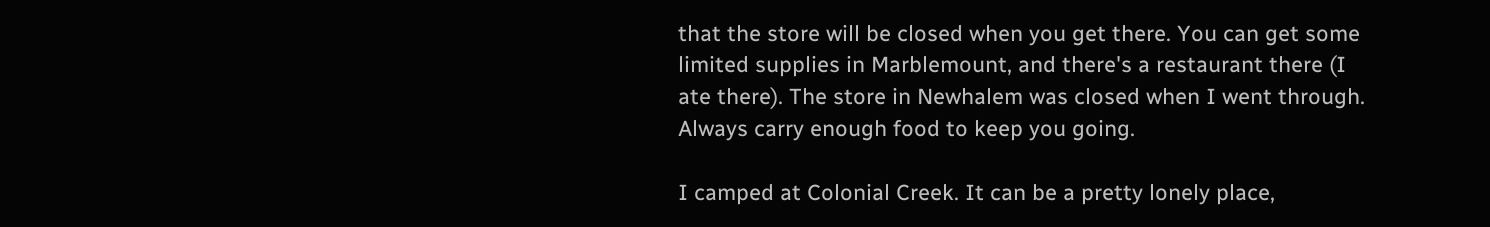that the store will be closed when you get there. You can get some limited supplies in Marblemount, and there's a restaurant there (I ate there). The store in Newhalem was closed when I went through. Always carry enough food to keep you going.

I camped at Colonial Creek. It can be a pretty lonely place,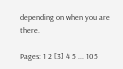depending on when you are there.

Pages: 1 2 [3] 4 5 ... 105